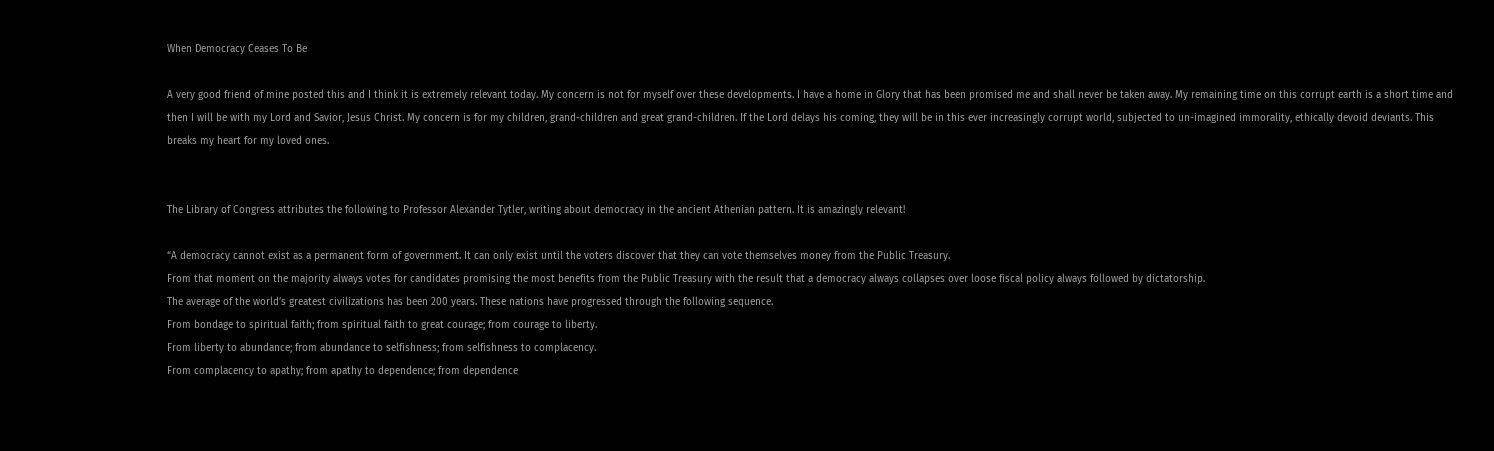When Democracy Ceases To Be

A very good friend of mine posted this and I think it is extremely relevant today. My concern is not for myself over these developments. I have a home in Glory that has been promised me and shall never be taken away. My remaining time on this corrupt earth is a short time and then I will be with my Lord and Savior, Jesus Christ. My concern is for my children, grand-children and great grand-children. If the Lord delays his coming, they will be in this ever increasingly corrupt world, subjected to un-imagined immorality, ethically devoid deviants. This breaks my heart for my loved ones.


The Library of Congress attributes the following to Professor Alexander Tytler, writing about democracy in the ancient Athenian pattern. It is amazingly relevant!

“A democracy cannot exist as a permanent form of government. It can only exist until the voters discover that they can vote themselves money from the Public Treasury.
From that moment on the majority always votes for candidates promising the most benefits from the Public Treasury with the result that a democracy always collapses over loose fiscal policy always followed by dictatorship.
The average of the world’s greatest civilizations has been 200 years. These nations have progressed through the following sequence.
From bondage to spiritual faith; from spiritual faith to great courage; from courage to liberty.
From liberty to abundance; from abundance to selfishness; from selfishness to complacency.
From complacency to apathy; from apathy to dependence; from dependence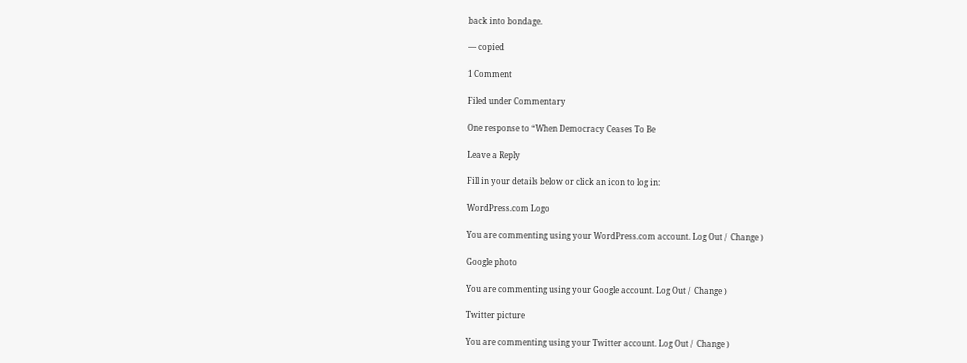back into bondage.

— copied

1 Comment

Filed under Commentary

One response to “When Democracy Ceases To Be

Leave a Reply

Fill in your details below or click an icon to log in:

WordPress.com Logo

You are commenting using your WordPress.com account. Log Out /  Change )

Google photo

You are commenting using your Google account. Log Out /  Change )

Twitter picture

You are commenting using your Twitter account. Log Out /  Change )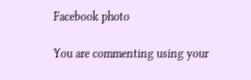Facebook photo

You are commenting using your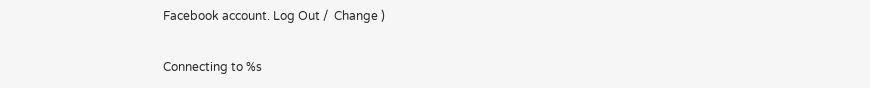Facebook account. Log Out /  Change )

Connecting to %s